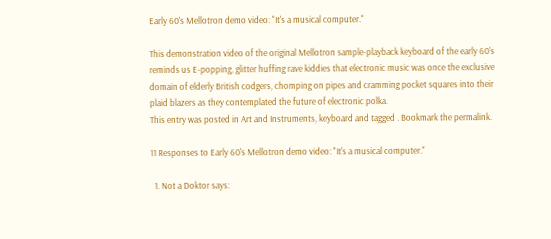Early 60's Mellotron demo video: "It's a musical computer."

This demonstration video of the original Mellotron sample-playback keyboard of the early 60's reminds us E-popping, glitter huffing rave kiddies that electronic music was once the exclusive domain of elderly British codgers, chomping on pipes and cramming pocket squares into their plaid blazers as they contemplated the future of electronic polka.
This entry was posted in Art and Instruments, keyboard and tagged . Bookmark the permalink.

11 Responses to Early 60's Mellotron demo video: "It's a musical computer."

  1. Not a Doktor says: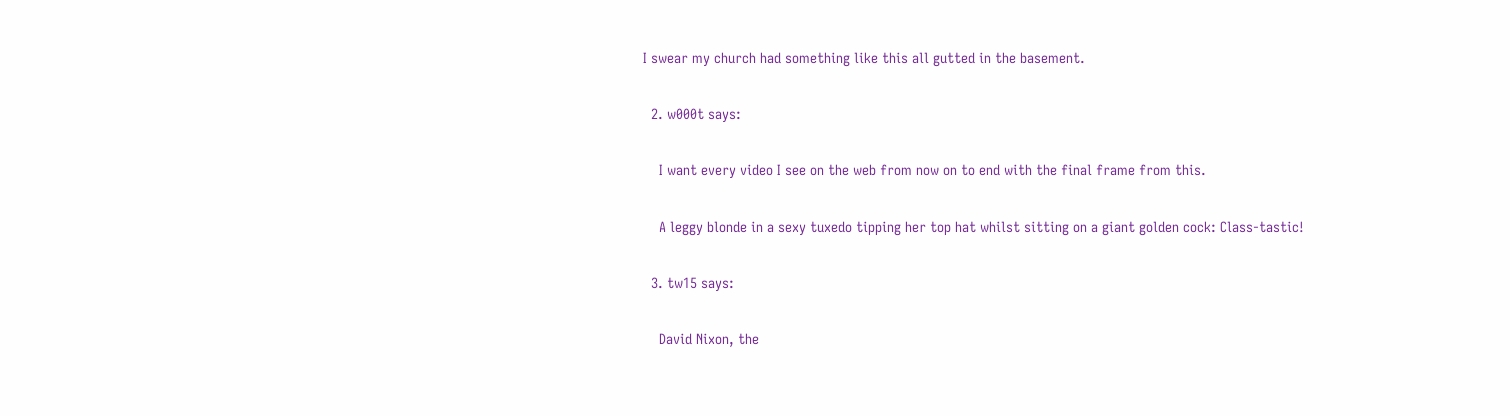I swear my church had something like this all gutted in the basement.

  2. w000t says:

    I want every video I see on the web from now on to end with the final frame from this.

    A leggy blonde in a sexy tuxedo tipping her top hat whilst sitting on a giant golden cock: Class-tastic!

  3. tw15 says:

    David Nixon, the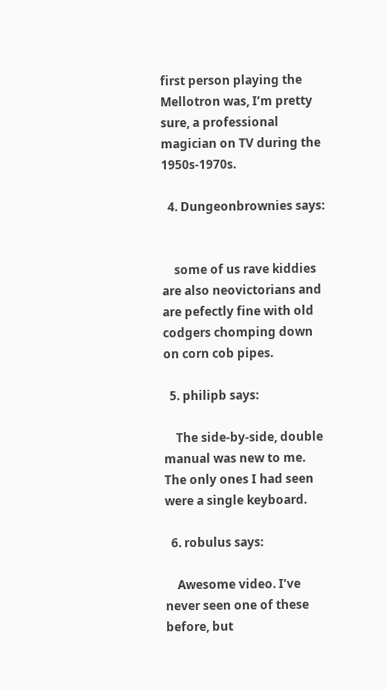first person playing the Mellotron was, I’m pretty sure, a professional magician on TV during the 1950s-1970s.

  4. Dungeonbrownies says:


    some of us rave kiddies are also neovictorians and are pefectly fine with old codgers chomping down on corn cob pipes.

  5. philipb says:

    The side-by-side, double manual was new to me. The only ones I had seen were a single keyboard.

  6. robulus says:

    Awesome video. I’ve never seen one of these before, but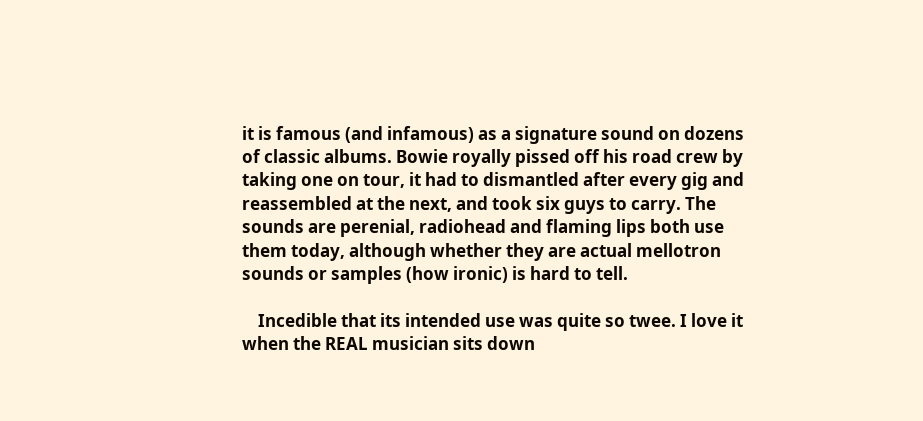it is famous (and infamous) as a signature sound on dozens of classic albums. Bowie royally pissed off his road crew by taking one on tour, it had to dismantled after every gig and reassembled at the next, and took six guys to carry. The sounds are perenial, radiohead and flaming lips both use them today, although whether they are actual mellotron sounds or samples (how ironic) is hard to tell.

    Incedible that its intended use was quite so twee. I love it when the REAL musician sits down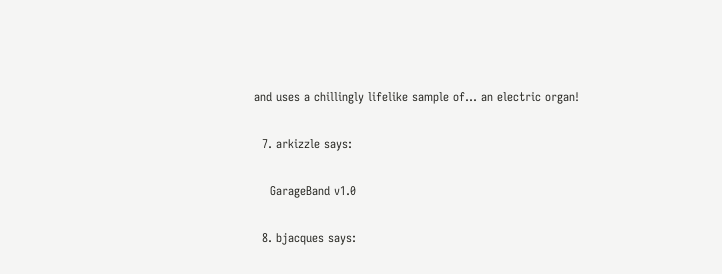and uses a chillingly lifelike sample of… an electric organ!

  7. arkizzle says:

    GarageBand v1.0

  8. bjacques says: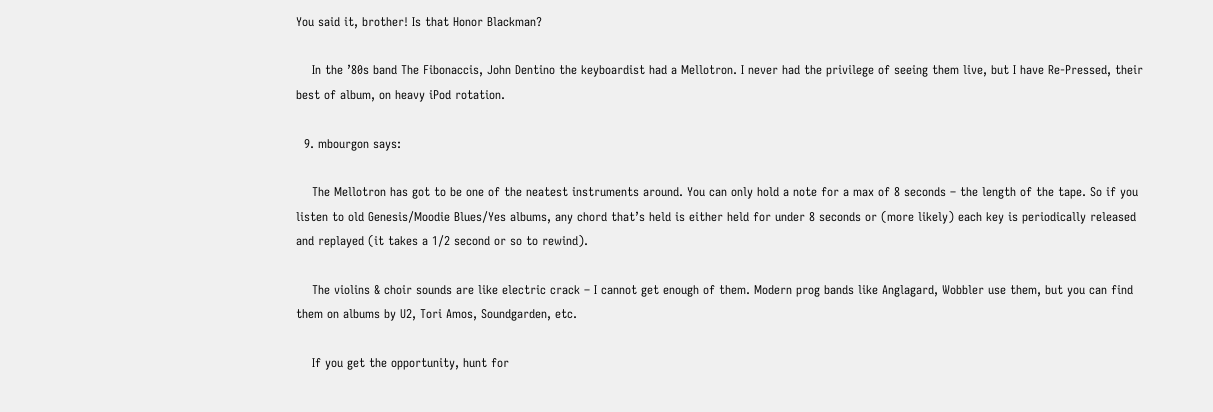You said it, brother! Is that Honor Blackman?

    In the ’80s band The Fibonaccis, John Dentino the keyboardist had a Mellotron. I never had the privilege of seeing them live, but I have Re-Pressed, their best of album, on heavy iPod rotation.

  9. mbourgon says:

    The Mellotron has got to be one of the neatest instruments around. You can only hold a note for a max of 8 seconds – the length of the tape. So if you listen to old Genesis/Moodie Blues/Yes albums, any chord that’s held is either held for under 8 seconds or (more likely) each key is periodically released and replayed (it takes a 1/2 second or so to rewind).

    The violins & choir sounds are like electric crack – I cannot get enough of them. Modern prog bands like Anglagard, Wobbler use them, but you can find them on albums by U2, Tori Amos, Soundgarden, etc.

    If you get the opportunity, hunt for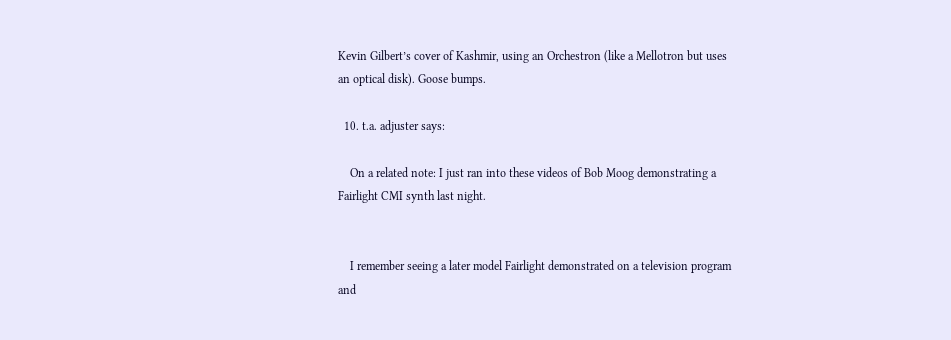Kevin Gilbert’s cover of Kashmir, using an Orchestron (like a Mellotron but uses an optical disk). Goose bumps.

  10. t.a. adjuster says:

    On a related note: I just ran into these videos of Bob Moog demonstrating a Fairlight CMI synth last night.


    I remember seeing a later model Fairlight demonstrated on a television program and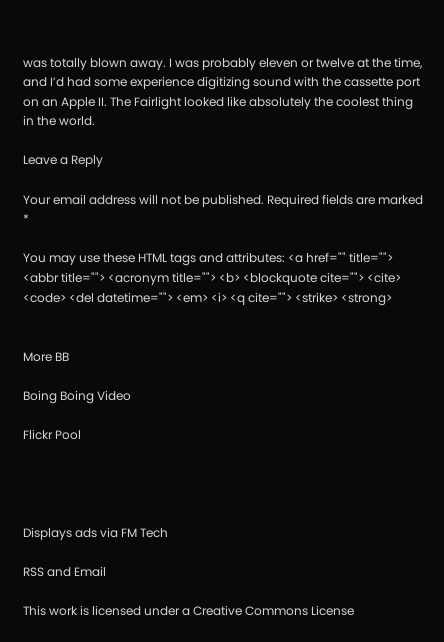was totally blown away. I was probably eleven or twelve at the time, and I’d had some experience digitizing sound with the cassette port on an Apple II. The Fairlight looked like absolutely the coolest thing in the world.

Leave a Reply

Your email address will not be published. Required fields are marked *

You may use these HTML tags and attributes: <a href="" title=""> <abbr title=""> <acronym title=""> <b> <blockquote cite=""> <cite> <code> <del datetime=""> <em> <i> <q cite=""> <strike> <strong>


More BB

Boing Boing Video

Flickr Pool




Displays ads via FM Tech

RSS and Email

This work is licensed under a Creative Commons License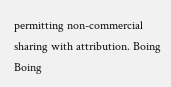permitting non-commercial sharing with attribution. Boing Boing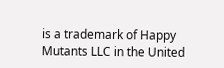is a trademark of Happy Mutants LLC in the United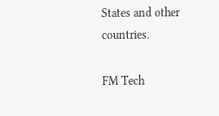States and other countries.

FM Tech